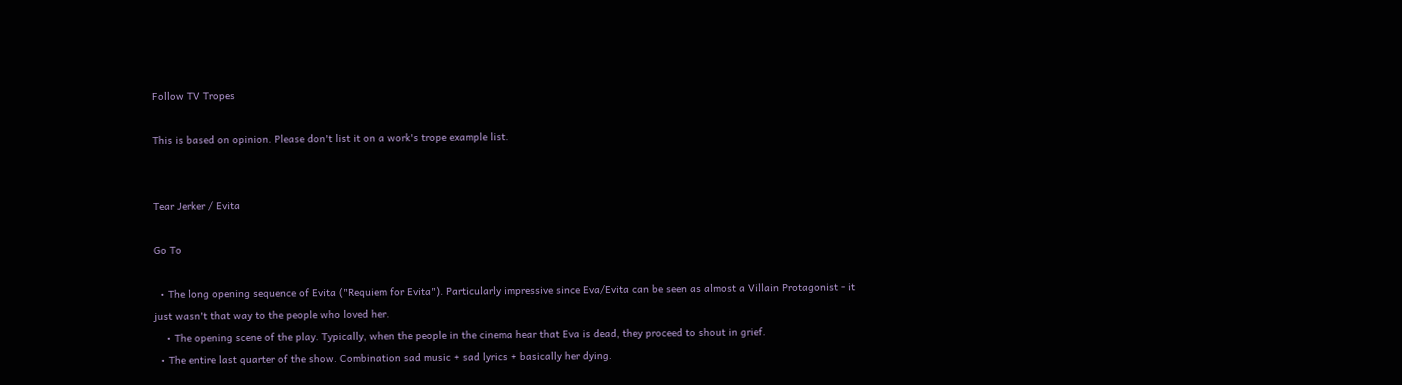Follow TV Tropes

This is based on opinion. Please don't list it on a work's trope example list.


Tear Jerker / Evita

Go To

  • The long opening sequence of Evita ("Requiem for Evita"). Particularly impressive since Eva/Evita can be seen as almost a Villain Protagonist - it just wasn't that way to the people who loved her.
    • The opening scene of the play. Typically, when the people in the cinema hear that Eva is dead, they proceed to shout in grief.
  • The entire last quarter of the show. Combination sad music + sad lyrics + basically her dying.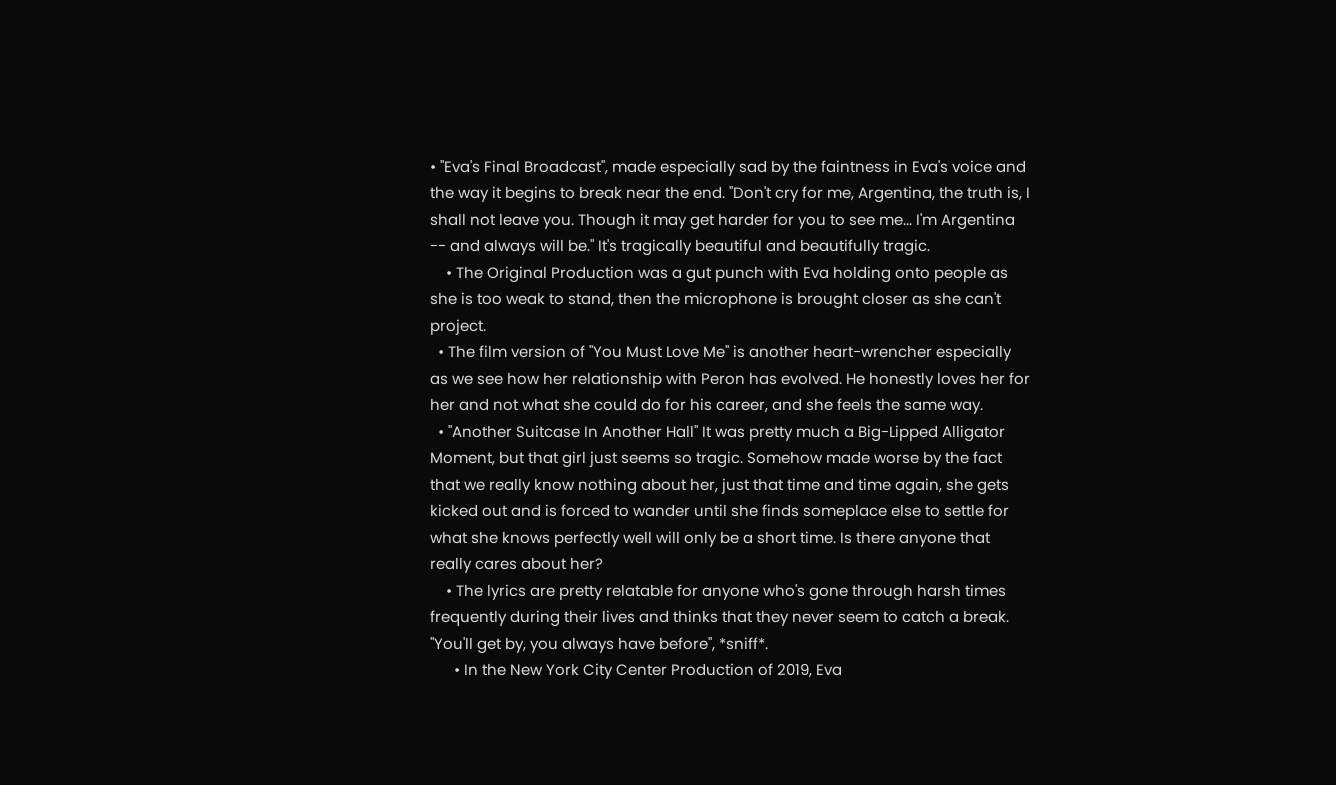• "Eva's Final Broadcast", made especially sad by the faintness in Eva's voice and the way it begins to break near the end. "Don't cry for me, Argentina, the truth is, I shall not leave you. Though it may get harder for you to see me... I'm Argentina -- and always will be." It's tragically beautiful and beautifully tragic.
    • The Original Production was a gut punch with Eva holding onto people as she is too weak to stand, then the microphone is brought closer as she can't project.
  • The film version of "You Must Love Me" is another heart-wrencher especially as we see how her relationship with Peron has evolved. He honestly loves her for her and not what she could do for his career, and she feels the same way.
  • "Another Suitcase In Another Hall" It was pretty much a Big-Lipped Alligator Moment, but that girl just seems so tragic. Somehow made worse by the fact that we really know nothing about her, just that time and time again, she gets kicked out and is forced to wander until she finds someplace else to settle for what she knows perfectly well will only be a short time. Is there anyone that really cares about her?
    • The lyrics are pretty relatable for anyone who's gone through harsh times frequently during their lives and thinks that they never seem to catch a break. "You'll get by, you always have before", *sniff*.
      • In the New York City Center Production of 2019, Eva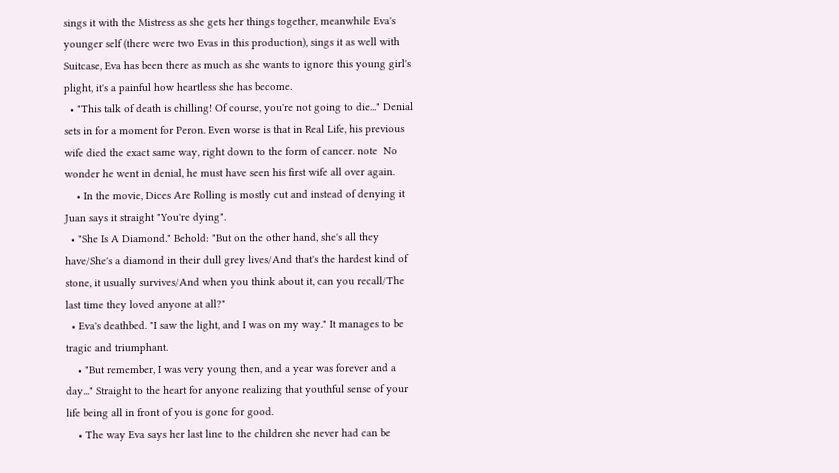sings it with the Mistress as she gets her things together, meanwhile Eva's younger self (there were two Evas in this production), sings it as well with Suitcase, Eva has been there as much as she wants to ignore this young girl's plight, it's a painful how heartless she has become.
  • "This talk of death is chilling! Of course, you're not going to die..." Denial sets in for a moment for Peron. Even worse is that in Real Life, his previous wife died the exact same way, right down to the form of cancer. note  No wonder he went in denial, he must have seen his first wife all over again.
    • In the movie, Dices Are Rolling is mostly cut and instead of denying it Juan says it straight "You're dying".
  • "She Is A Diamond." Behold: "But on the other hand, she's all they have/She's a diamond in their dull grey lives/And that's the hardest kind of stone, it usually survives/And when you think about it, can you recall/The last time they loved anyone at all?"
  • Eva's deathbed. "I saw the light, and I was on my way." It manages to be tragic and triumphant.
    • "But remember, I was very young then, and a year was forever and a day..." Straight to the heart for anyone realizing that youthful sense of your life being all in front of you is gone for good.
    • The way Eva says her last line to the children she never had can be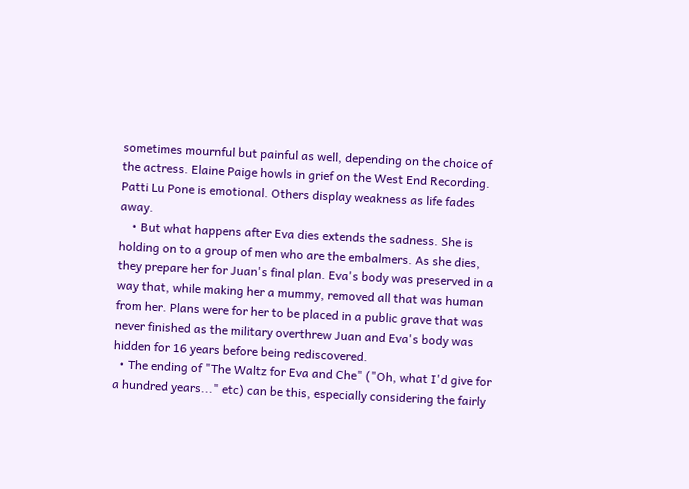sometimes mournful but painful as well, depending on the choice of the actress. Elaine Paige howls in grief on the West End Recording. Patti Lu Pone is emotional. Others display weakness as life fades away.
    • But what happens after Eva dies extends the sadness. She is holding on to a group of men who are the embalmers. As she dies, they prepare her for Juan's final plan. Eva's body was preserved in a way that, while making her a mummy, removed all that was human from her. Plans were for her to be placed in a public grave that was never finished as the military overthrew Juan and Eva's body was hidden for 16 years before being rediscovered.
  • The ending of "The Waltz for Eva and Che" ("Oh, what I'd give for a hundred years..." etc) can be this, especially considering the fairly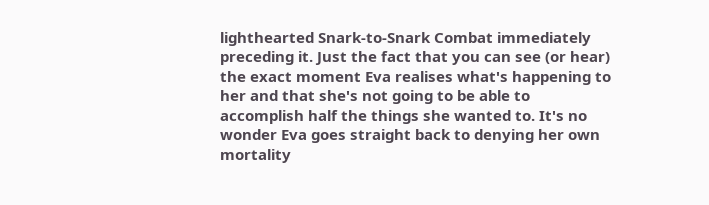lighthearted Snark-to-Snark Combat immediately preceding it. Just the fact that you can see (or hear) the exact moment Eva realises what's happening to her and that she's not going to be able to accomplish half the things she wanted to. It's no wonder Eva goes straight back to denying her own mortality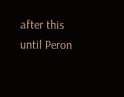after this until Peron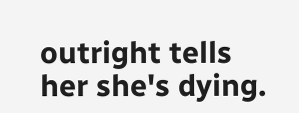outright tells her she's dying.